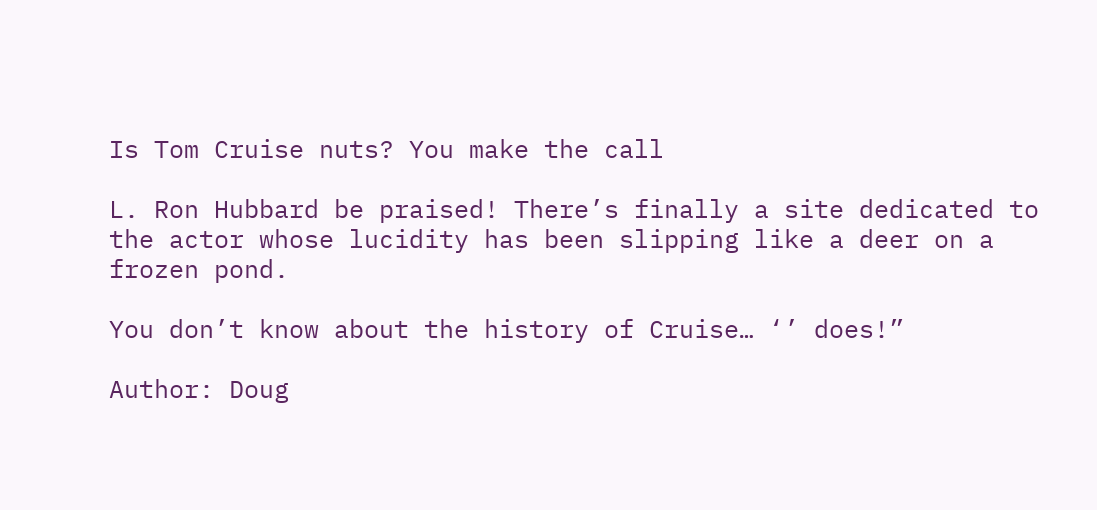Is Tom Cruise nuts? You make the call

L. Ron Hubbard be praised! There’s finally a site dedicated to the actor whose lucidity has been slipping like a deer on a frozen pond.

You don’t know about the history of Cruise… ‘’ does!”

Author: Doug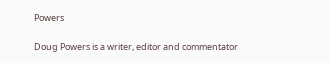Powers

Doug Powers is a writer, editor and commentator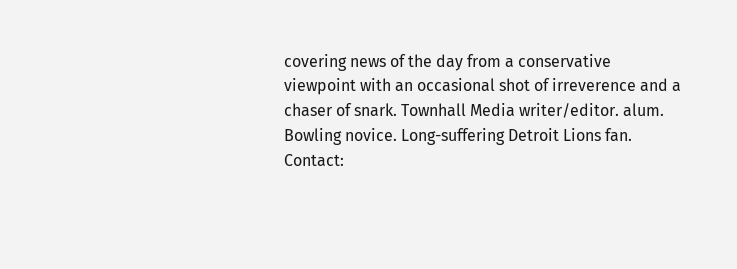covering news of the day from a conservative viewpoint with an occasional shot of irreverence and a chaser of snark. Townhall Media writer/editor. alum. Bowling novice. Long-suffering Detroit Lions fan. Contact: